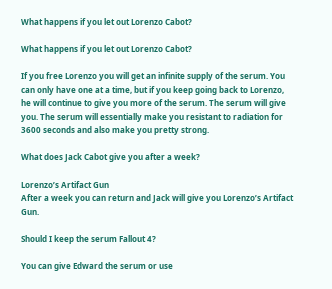What happens if you let out Lorenzo Cabot?

What happens if you let out Lorenzo Cabot?

If you free Lorenzo you will get an infinite supply of the serum. You can only have one at a time, but if you keep going back to Lorenzo, he will continue to give you more of the serum. The serum will give you. The serum will essentially make you resistant to radiation for 3600 seconds and also make you pretty strong.

What does Jack Cabot give you after a week?

Lorenzo’s Artifact Gun
After a week you can return and Jack will give you Lorenzo’s Artifact Gun.

Should I keep the serum Fallout 4?

You can give Edward the serum or use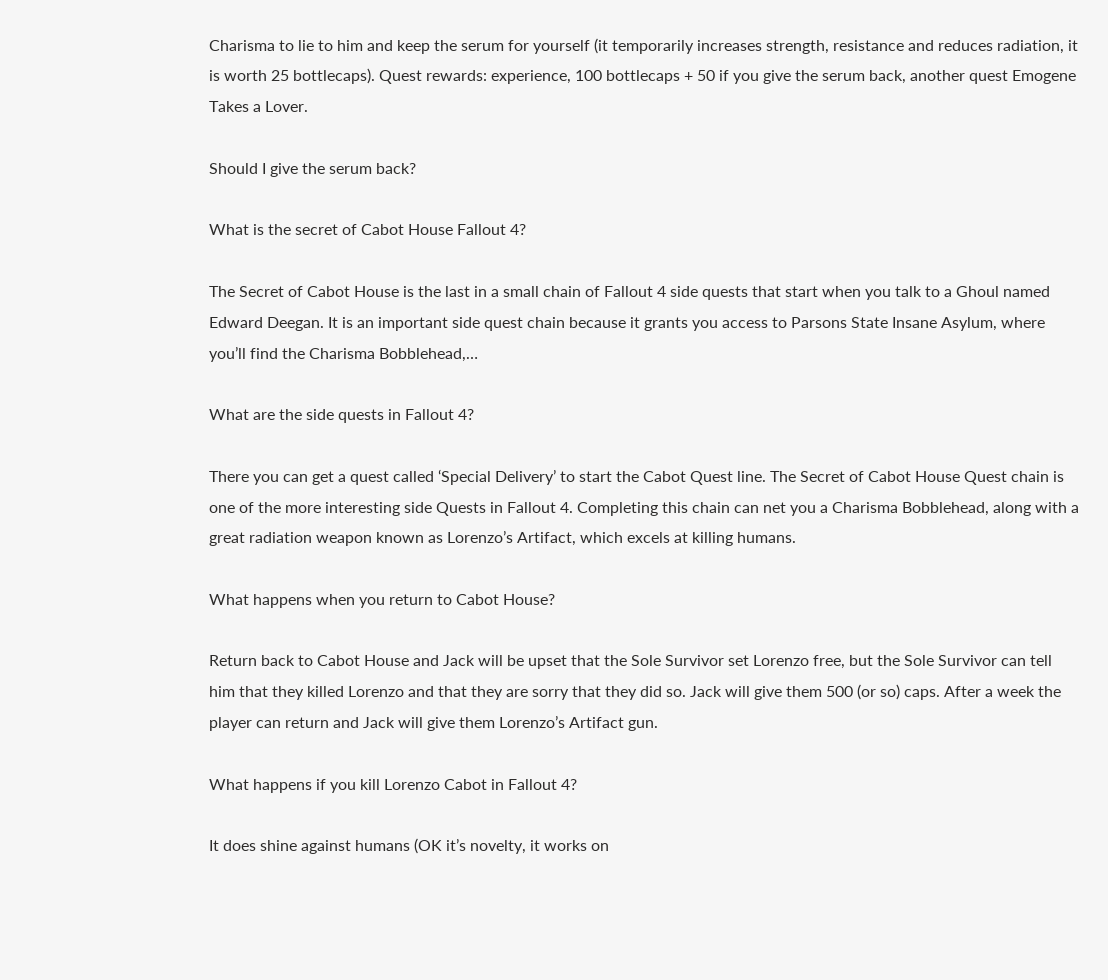Charisma to lie to him and keep the serum for yourself (it temporarily increases strength, resistance and reduces radiation, it is worth 25 bottlecaps). Quest rewards: experience, 100 bottlecaps + 50 if you give the serum back, another quest Emogene Takes a Lover.

Should I give the serum back?

What is the secret of Cabot House Fallout 4?

The Secret of Cabot House is the last in a small chain of Fallout 4 side quests that start when you talk to a Ghoul named Edward Deegan. It is an important side quest chain because it grants you access to Parsons State Insane Asylum, where you’ll find the Charisma Bobblehead,…

What are the side quests in Fallout 4?

There you can get a quest called ‘Special Delivery’ to start the Cabot Quest line. The Secret of Cabot House Quest chain is one of the more interesting side Quests in Fallout 4. Completing this chain can net you a Charisma Bobblehead, along with a great radiation weapon known as Lorenzo’s Artifact, which excels at killing humans.

What happens when you return to Cabot House?

Return back to Cabot House and Jack will be upset that the Sole Survivor set Lorenzo free, but the Sole Survivor can tell him that they killed Lorenzo and that they are sorry that they did so. Jack will give them 500 (or so) caps. After a week the player can return and Jack will give them Lorenzo’s Artifact gun.

What happens if you kill Lorenzo Cabot in Fallout 4?

It does shine against humans (OK it’s novelty, it works on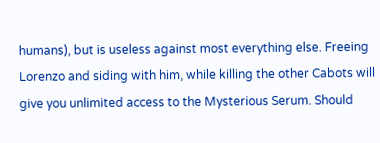humans), but is useless against most everything else. Freeing Lorenzo and siding with him, while killing the other Cabots will give you unlimited access to the Mysterious Serum. Should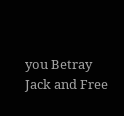you Betray Jack and Free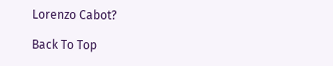Lorenzo Cabot?

Back To Top